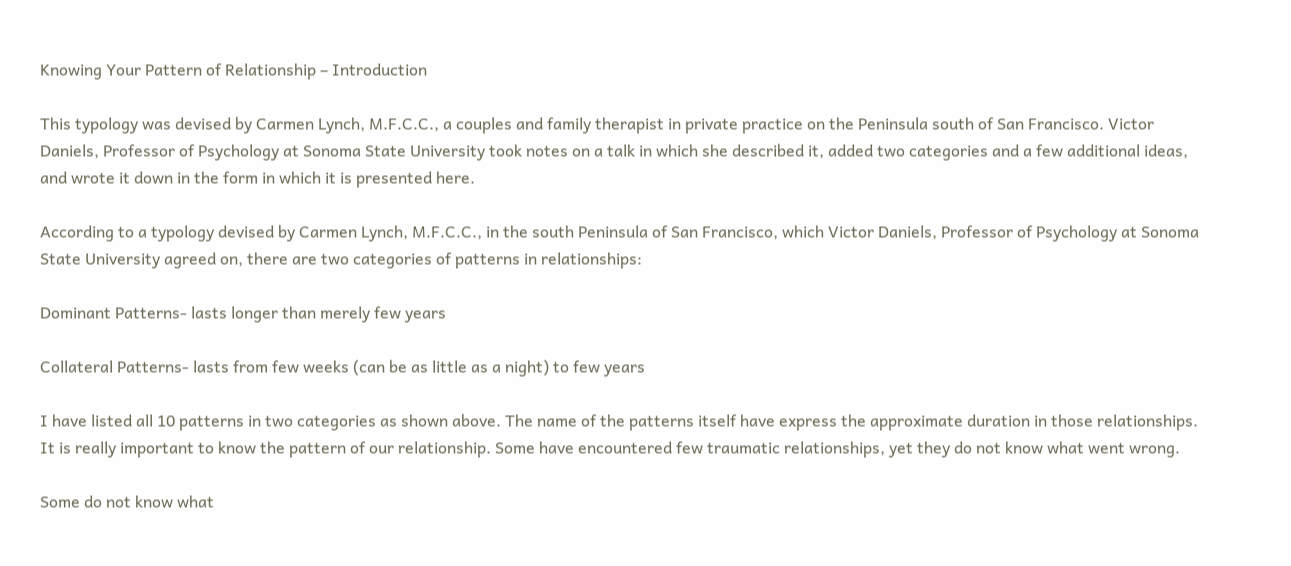Knowing Your Pattern of Relationship – Introduction

This typology was devised by Carmen Lynch, M.F.C.C., a couples and family therapist in private practice on the Peninsula south of San Francisco. Victor Daniels, Professor of Psychology at Sonoma State University took notes on a talk in which she described it, added two categories and a few additional ideas, and wrote it down in the form in which it is presented here.

According to a typology devised by Carmen Lynch, M.F.C.C., in the south Peninsula of San Francisco, which Victor Daniels, Professor of Psychology at Sonoma State University agreed on, there are two categories of patterns in relationships:

Dominant Patterns- lasts longer than merely few years

Collateral Patterns- lasts from few weeks (can be as little as a night) to few years

I have listed all 10 patterns in two categories as shown above. The name of the patterns itself have express the approximate duration in those relationships. It is really important to know the pattern of our relationship. Some have encountered few traumatic relationships, yet they do not know what went wrong.

Some do not know what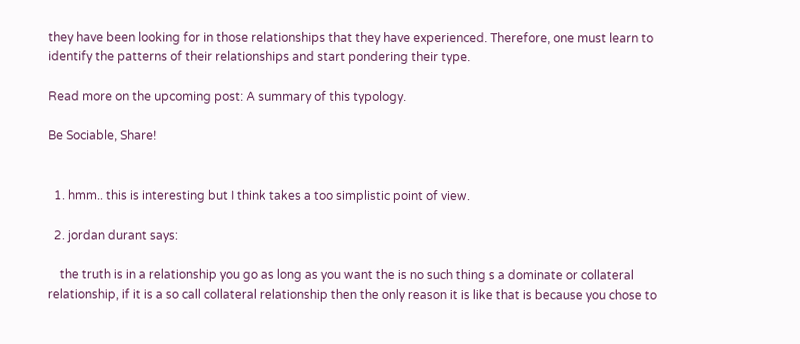they have been looking for in those relationships that they have experienced. Therefore, one must learn to identify the patterns of their relationships and start pondering their type.

Read more on the upcoming post: A summary of this typology.

Be Sociable, Share!


  1. hmm.. this is interesting but I think takes a too simplistic point of view.

  2. jordan durant says:

    the truth is in a relationship you go as long as you want the is no such thing s a dominate or collateral relationship, if it is a so call collateral relationship then the only reason it is like that is because you chose to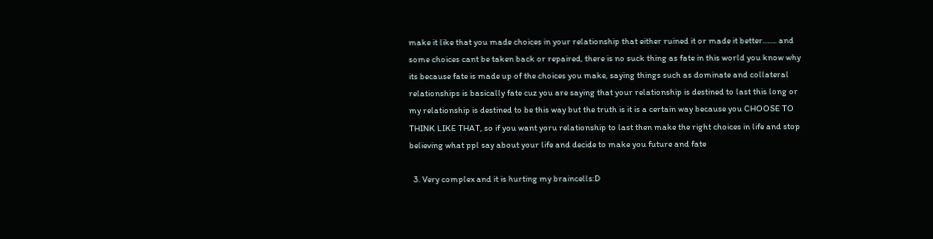make it like that you made choices in your relationship that either ruined it or made it better……. and some choices cant be taken back or repaired, there is no suck thing as fate in this world you know why its because fate is made up of the choices you make, saying things such as dominate and collateral relationships is basically fate cuz you are saying that your relationship is destined to last this long or my relationship is destined to be this way but the truth is it is a certain way because you CHOOSE TO THINK LIKE THAT, so if you want yoru relationship to last then make the right choices in life and stop believing what ppl say about your life and decide to make you future and fate

  3. Very complex and it is hurting my braincells:D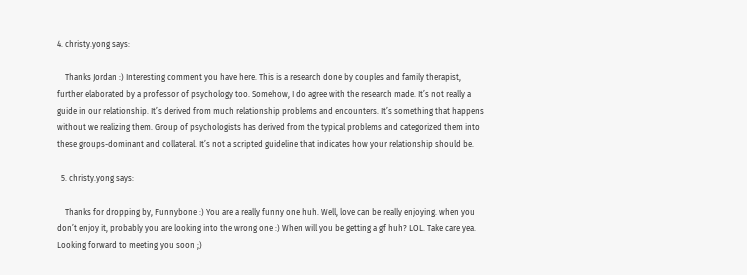4. christy.yong says:

    Thanks Jordan :) Interesting comment you have here. This is a research done by couples and family therapist, further elaborated by a professor of psychology too. Somehow, I do agree with the research made. It’s not really a guide in our relationship. It’s derived from much relationship problems and encounters. It’s something that happens without we realizing them. Group of psychologists has derived from the typical problems and categorized them into these groups-dominant and collateral. It’s not a scripted guideline that indicates how your relationship should be.

  5. christy.yong says:

    Thanks for dropping by, Funnybone :) You are a really funny one huh. Well, love can be really enjoying. when you don’t enjoy it, probably you are looking into the wrong one :) When will you be getting a gf huh? LOL. Take care yea. Looking forward to meeting you soon ;)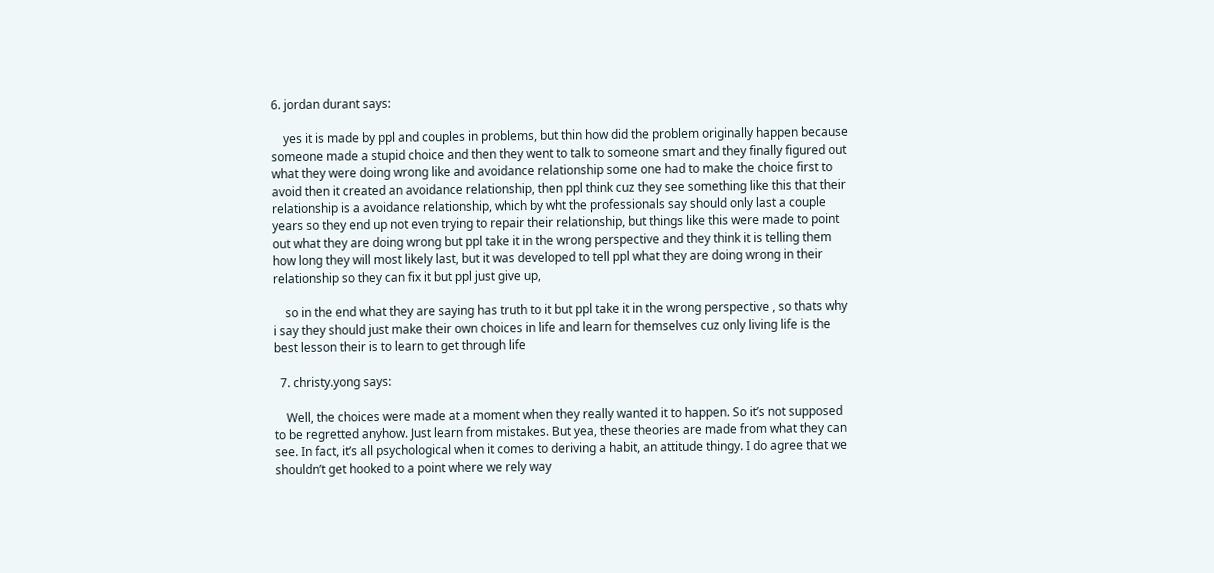6. jordan durant says:

    yes it is made by ppl and couples in problems, but thin how did the problem originally happen because someone made a stupid choice and then they went to talk to someone smart and they finally figured out what they were doing wrong like and avoidance relationship some one had to make the choice first to avoid then it created an avoidance relationship, then ppl think cuz they see something like this that their relationship is a avoidance relationship, which by wht the professionals say should only last a couple years so they end up not even trying to repair their relationship, but things like this were made to point out what they are doing wrong but ppl take it in the wrong perspective and they think it is telling them how long they will most likely last, but it was developed to tell ppl what they are doing wrong in their relationship so they can fix it but ppl just give up,

    so in the end what they are saying has truth to it but ppl take it in the wrong perspective , so thats why i say they should just make their own choices in life and learn for themselves cuz only living life is the best lesson their is to learn to get through life

  7. christy.yong says:

    Well, the choices were made at a moment when they really wanted it to happen. So it’s not supposed to be regretted anyhow. Just learn from mistakes. But yea, these theories are made from what they can see. In fact, it’s all psychological when it comes to deriving a habit, an attitude thingy. I do agree that we shouldn’t get hooked to a point where we rely way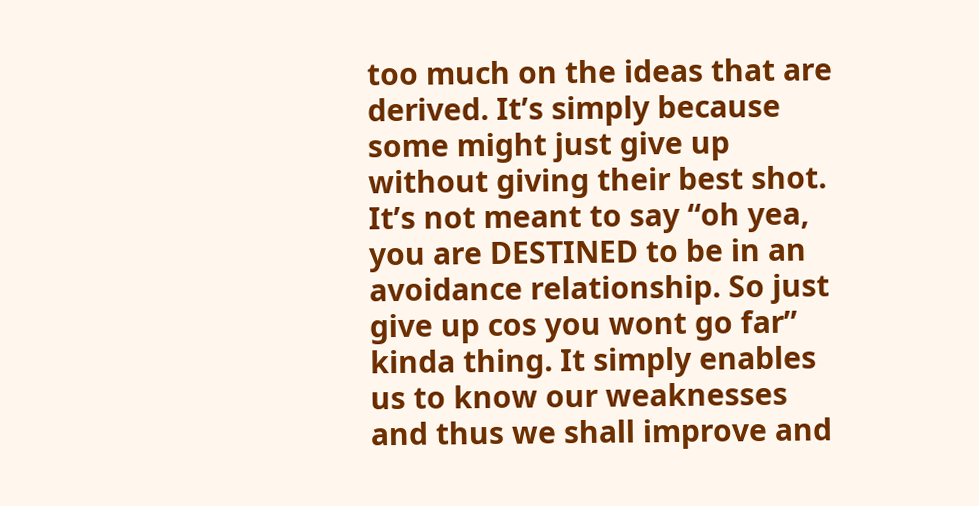too much on the ideas that are derived. It’s simply because some might just give up without giving their best shot. It’s not meant to say “oh yea, you are DESTINED to be in an avoidance relationship. So just give up cos you wont go far” kinda thing. It simply enables us to know our weaknesses and thus we shall improve and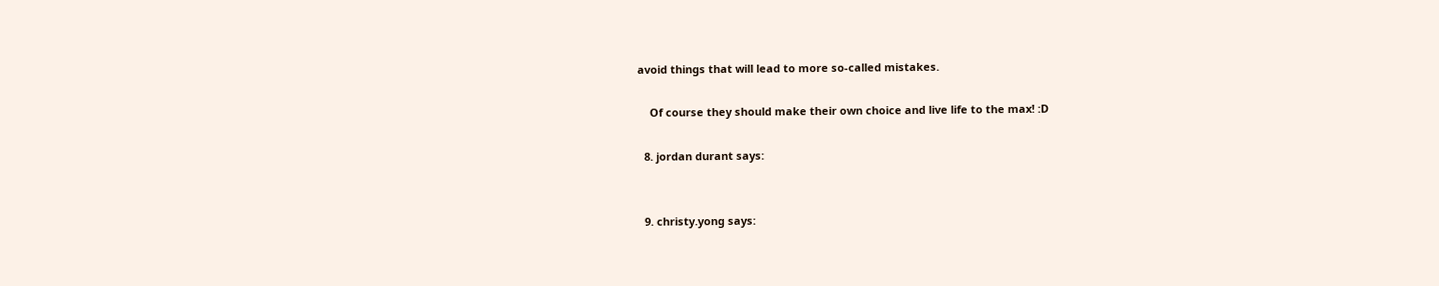avoid things that will lead to more so-called mistakes.

    Of course they should make their own choice and live life to the max! :D

  8. jordan durant says:


  9. christy.yong says: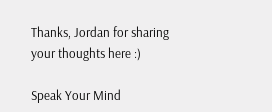Thanks, Jordan for sharing your thoughts here :)

Speak Your Mind